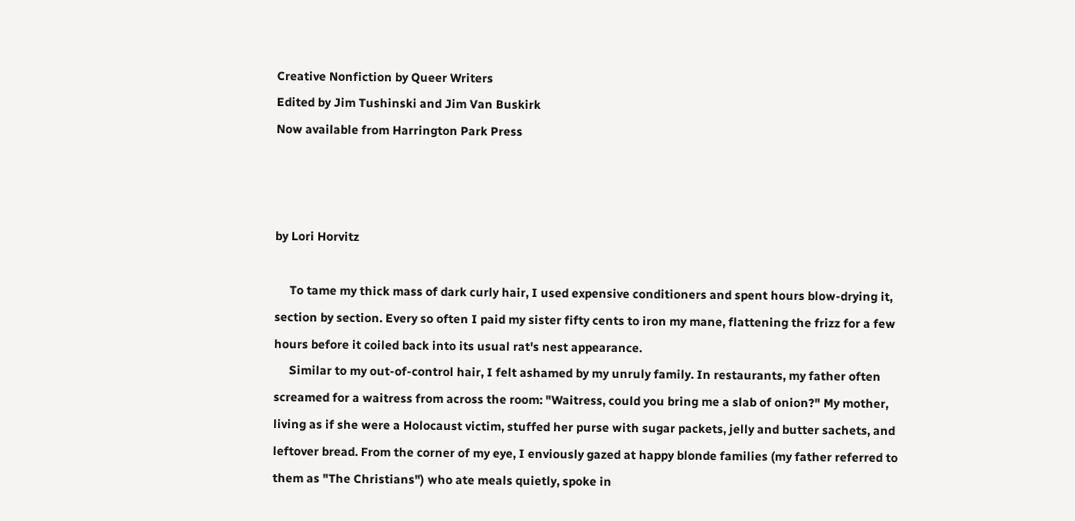Creative Nonfiction by Queer Writers
Edited by Jim Tushinski and Jim Van Buskirk
Now available from Harrington Park Press



by Lori Horvitz

     To tame my thick mass of dark curly hair, I used expensive conditioners and spent hours blow-drying it, section by section. Every so often I paid my sister fifty cents to iron my mane, flattening the frizz for a few hours before it coiled back into its usual rat's nest appearance.
     Similar to my out-of-control hair, I felt ashamed by my unruly family. In restaurants, my father often screamed for a waitress from across the room: "Waitress, could you bring me a slab of onion?" My mother, living as if she were a Holocaust victim, stuffed her purse with sugar packets, jelly and butter sachets, and leftover bread. From the corner of my eye, I enviously gazed at happy blonde families (my father referred to them as "The Christians") who ate meals quietly, spoke in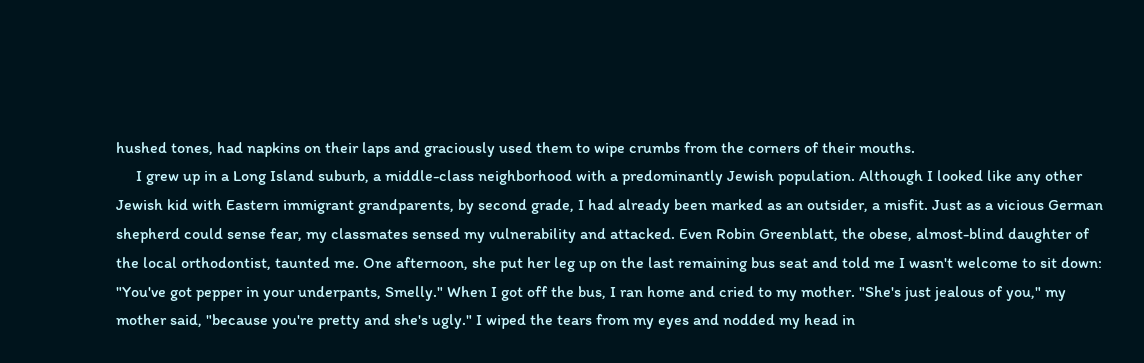hushed tones, had napkins on their laps and graciously used them to wipe crumbs from the corners of their mouths.
     I grew up in a Long Island suburb, a middle-class neighborhood with a predominantly Jewish population. Although I looked like any other Jewish kid with Eastern immigrant grandparents, by second grade, I had already been marked as an outsider, a misfit. Just as a vicious German shepherd could sense fear, my classmates sensed my vulnerability and attacked. Even Robin Greenblatt, the obese, almost-blind daughter of the local orthodontist, taunted me. One afternoon, she put her leg up on the last remaining bus seat and told me I wasn't welcome to sit down: "You've got pepper in your underpants, Smelly." When I got off the bus, I ran home and cried to my mother. "She's just jealous of you," my mother said, "because you're pretty and she's ugly." I wiped the tears from my eyes and nodded my head in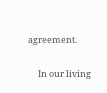agreement.

     In our living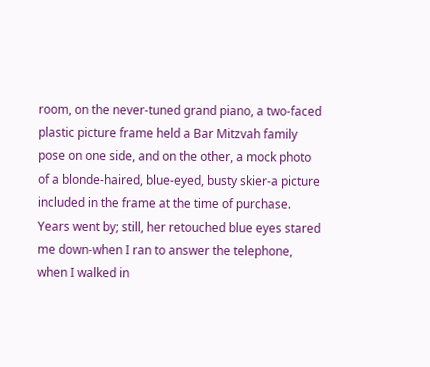room, on the never-tuned grand piano, a two-faced plastic picture frame held a Bar Mitzvah family pose on one side, and on the other, a mock photo of a blonde-haired, blue-eyed, busty skier-a picture included in the frame at the time of purchase. Years went by; still, her retouched blue eyes stared me down-when I ran to answer the telephone, when I walked in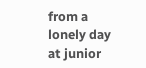from a lonely day at junior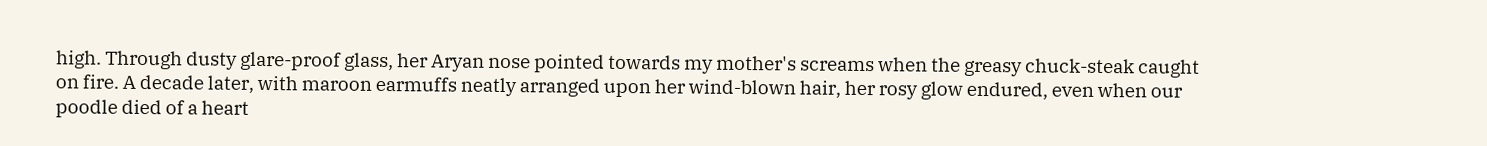high. Through dusty glare-proof glass, her Aryan nose pointed towards my mother's screams when the greasy chuck-steak caught on fire. A decade later, with maroon earmuffs neatly arranged upon her wind-blown hair, her rosy glow endured, even when our poodle died of a heart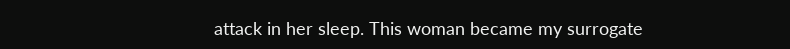attack in her sleep. This woman became my surrogate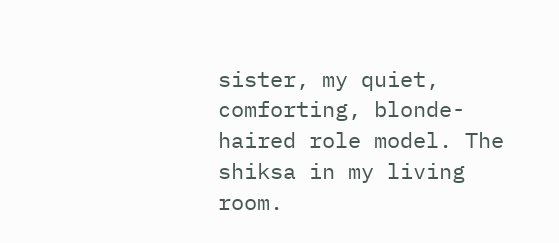sister, my quiet, comforting, blonde-haired role model. The shiksa in my living room.